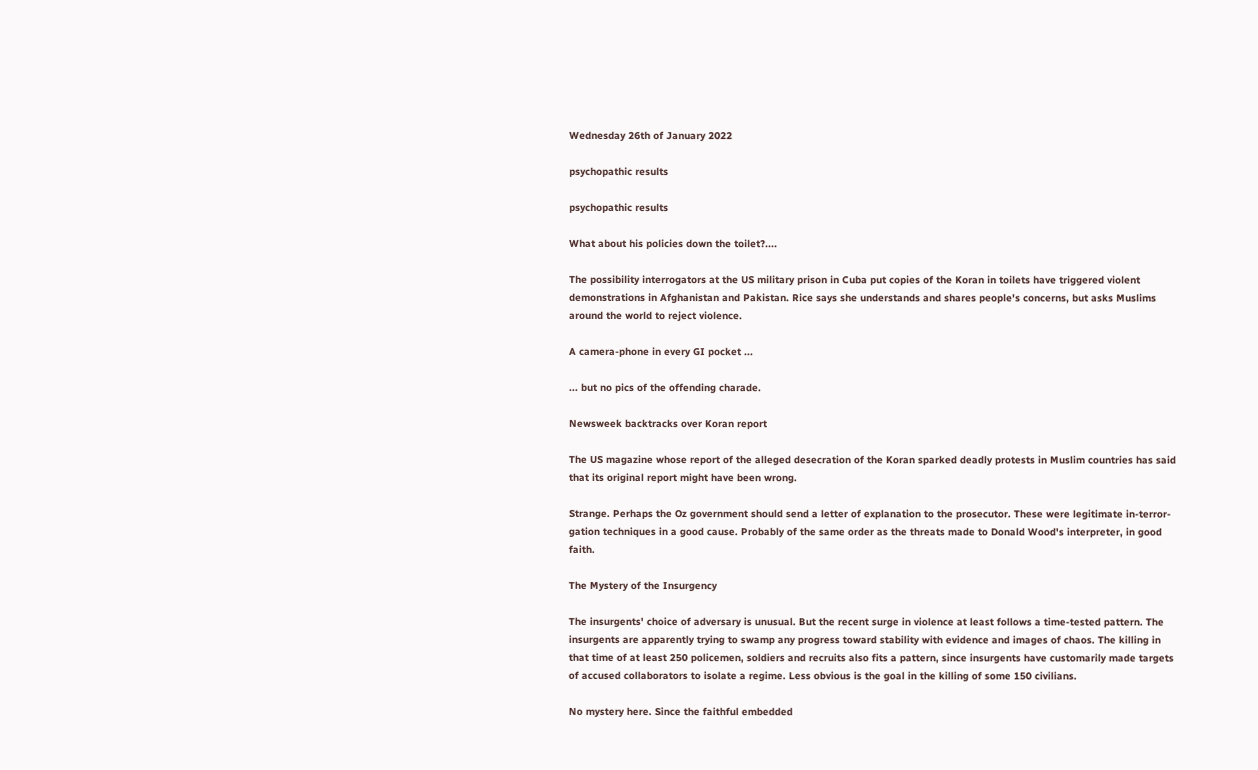Wednesday 26th of January 2022

psychopathic results

psychopathic results

What about his policies down the toilet?....

The possibility interrogators at the US military prison in Cuba put copies of the Koran in toilets have triggered violent demonstrations in Afghanistan and Pakistan. Rice says she understands and shares people's concerns, but asks Muslims around the world to reject violence.

A camera-phone in every GI pocket ...

... but no pics of the offending charade.

Newsweek backtracks over Koran report

The US magazine whose report of the alleged desecration of the Koran sparked deadly protests in Muslim countries has said that its original report might have been wrong.

Strange. Perhaps the Oz government should send a letter of explanation to the prosecutor. These were legitimate in-terror-gation techniques in a good cause. Probably of the same order as the threats made to Donald Wood's interpreter, in good faith.

The Mystery of the Insurgency

The insurgents' choice of adversary is unusual. But the recent surge in violence at least follows a time-tested pattern. The insurgents are apparently trying to swamp any progress toward stability with evidence and images of chaos. The killing in that time of at least 250 policemen, soldiers and recruits also fits a pattern, since insurgents have customarily made targets of accused collaborators to isolate a regime. Less obvious is the goal in the killing of some 150 civilians.

No mystery here. Since the faithful embedded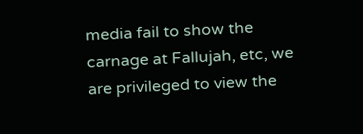media fail to show the carnage at Fallujah, etc, we are privileged to view the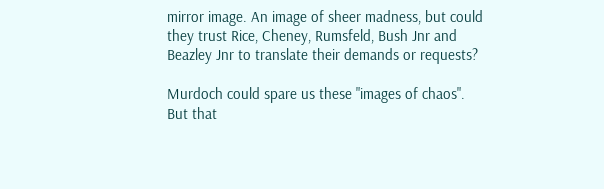mirror image. An image of sheer madness, but could they trust Rice, Cheney, Rumsfeld, Bush Jnr and Beazley Jnr to translate their demands or requests?

Murdoch could spare us these "images of chaos". But that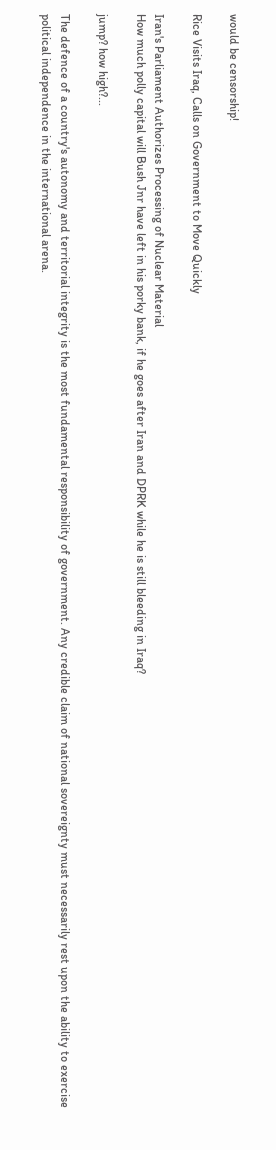would be censorship!

Rice Visits Iraq, Calls on Government to Move Quickly

Iran's Parliament Authorizes Processing of Nuclear Material
How much polly capital will Bush Jnr have left in his porky bank, if he goes after Iran and DPRK while he is still bleeding in Iraq?

jump? how high?...

The defence of a country's autonomy and territorial integrity is the most fundamental responsibility of government. Any credible claim of national sovereignty must necessarily rest upon the ability to exercise political independence in the international arena.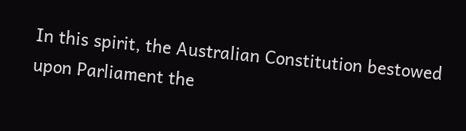In this spirit, the Australian Constitution bestowed upon Parliament the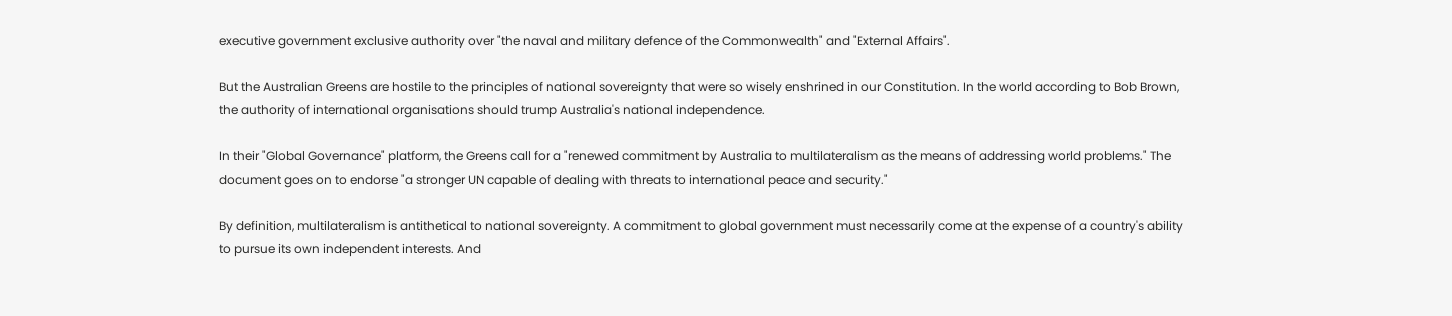executive government exclusive authority over "the naval and military defence of the Commonwealth" and "External Affairs".

But the Australian Greens are hostile to the principles of national sovereignty that were so wisely enshrined in our Constitution. In the world according to Bob Brown, the authority of international organisations should trump Australia's national independence.

In their "Global Governance" platform, the Greens call for a "renewed commitment by Australia to multilateralism as the means of addressing world problems." The document goes on to endorse "a stronger UN capable of dealing with threats to international peace and security."

By definition, multilateralism is antithetical to national sovereignty. A commitment to global government must necessarily come at the expense of a country's ability to pursue its own independent interests. And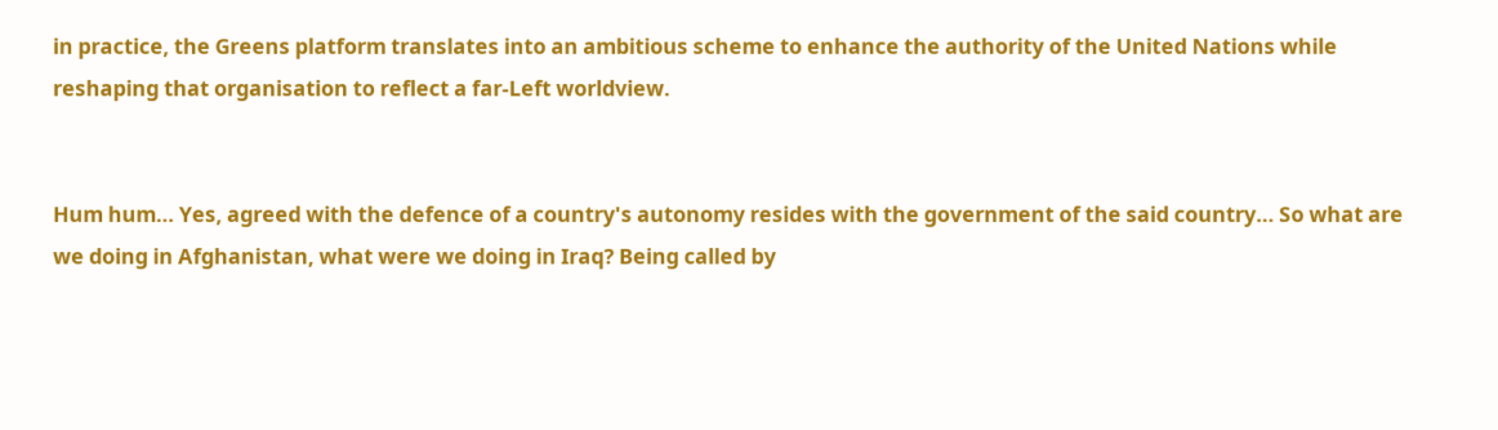in practice, the Greens platform translates into an ambitious scheme to enhance the authority of the United Nations while reshaping that organisation to reflect a far-Left worldview.


Hum hum... Yes, agreed with the defence of a country's autonomy resides with the government of the said country... So what are we doing in Afghanistan, what were we doing in Iraq? Being called by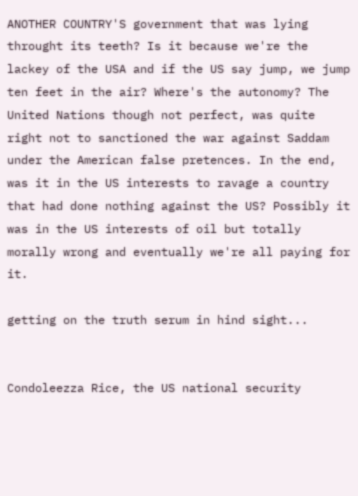ANOTHER COUNTRY'S government that was lying throught its teeth? Is it because we're the lackey of the USA and if the US say jump, we jump ten feet in the air? Where's the autonomy? The United Nations though not perfect, was quite right not to sanctioned the war against Saddam under the American false pretences. In the end, was it in the US interests to ravage a country that had done nothing against the US? Possibly it was in the US interests of oil but totally morally wrong and eventually we're all paying for it.

getting on the truth serum in hind sight...


Condoleezza Rice, the US national security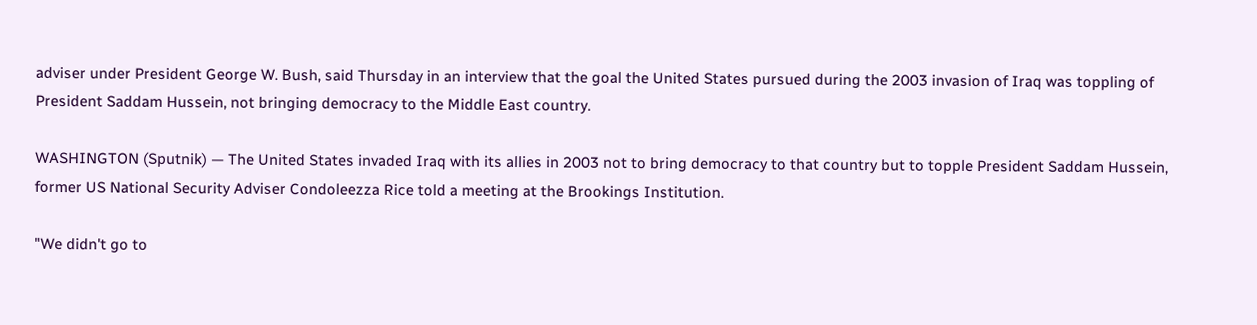adviser under President George W. Bush, said Thursday in an interview that the goal the United States pursued during the 2003 invasion of Iraq was toppling of President Saddam Hussein, not bringing democracy to the Middle East country.

WASHINGTON (Sputnik) — The United States invaded Iraq with its allies in 2003 not to bring democracy to that country but to topple President Saddam Hussein, former US National Security Adviser Condoleezza Rice told a meeting at the Brookings Institution.

"We didn't go to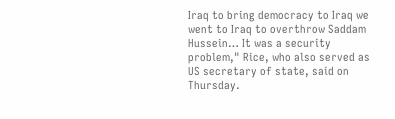Iraq to bring democracy to Iraq we went to Iraq to overthrow Saddam Hussein… It was a security problem," Rice, who also served as US secretary of state, said on Thursday.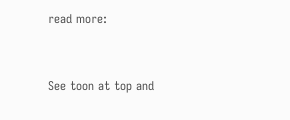read more:


See toon at top and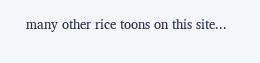many other rice toons on this site...